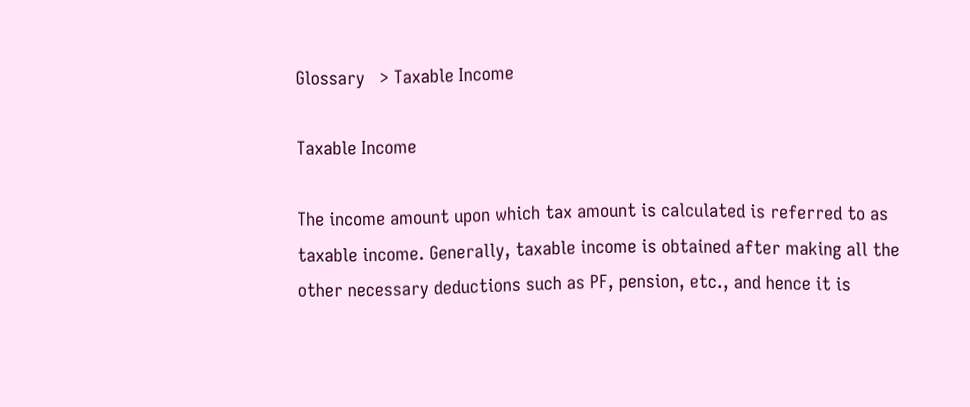Glossary   > Taxable Income

Taxable Income

The income amount upon which tax amount is calculated is referred to as taxable income. Generally, taxable income is obtained after making all the other necessary deductions such as PF, pension, etc., and hence it is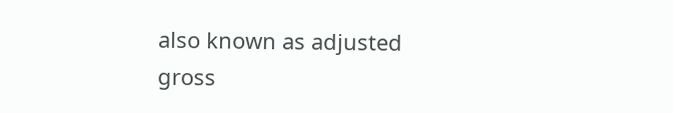also known as adjusted gross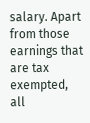salary. Apart from those earnings that are tax exempted, all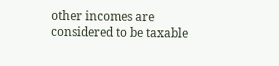other incomes are considered to be taxable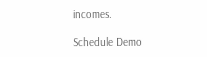incomes.

Schedule Demo